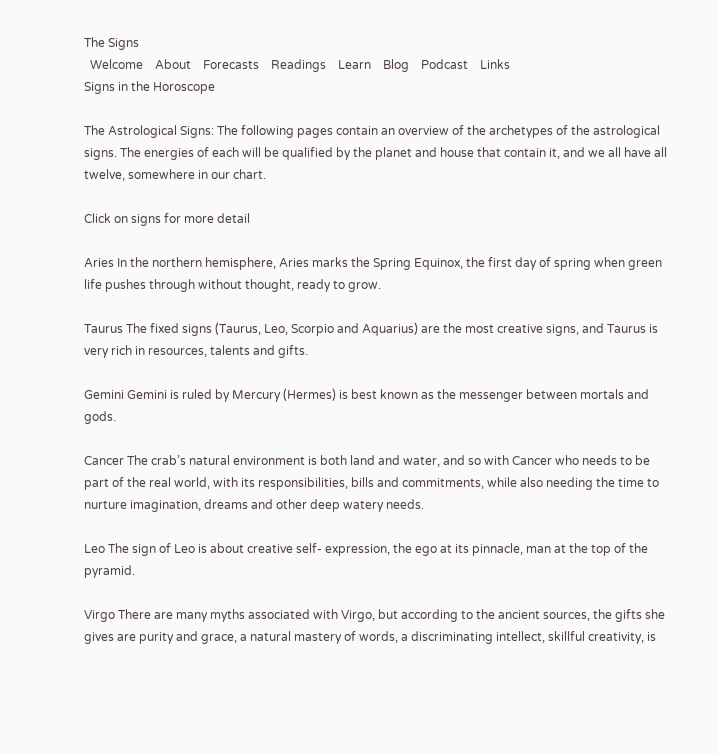The Signs
  Welcome    About    Forecasts    Readings    Learn    Blog    Podcast    Links
Signs in the Horoscope

The Astrological Signs: The following pages contain an overview of the archetypes of the astrological signs. The energies of each will be qualified by the planet and house that contain it, and we all have all twelve, somewhere in our chart.

Click on signs for more detail

Aries In the northern hemisphere, Aries marks the Spring Equinox, the first day of spring when green life pushes through without thought, ready to grow.

Taurus The fixed signs (Taurus, Leo, Scorpio and Aquarius) are the most creative signs, and Taurus is very rich in resources, talents and gifts.

Gemini Gemini is ruled by Mercury (Hermes) is best known as the messenger between mortals and gods.

Cancer The crab’s natural environment is both land and water, and so with Cancer who needs to be part of the real world, with its responsibilities, bills and commitments, while also needing the time to nurture imagination, dreams and other deep watery needs.

Leo The sign of Leo is about creative self- expression, the ego at its pinnacle, man at the top of the pyramid.

Virgo There are many myths associated with Virgo, but according to the ancient sources, the gifts she gives are purity and grace, a natural mastery of words, a discriminating intellect, skillful creativity, is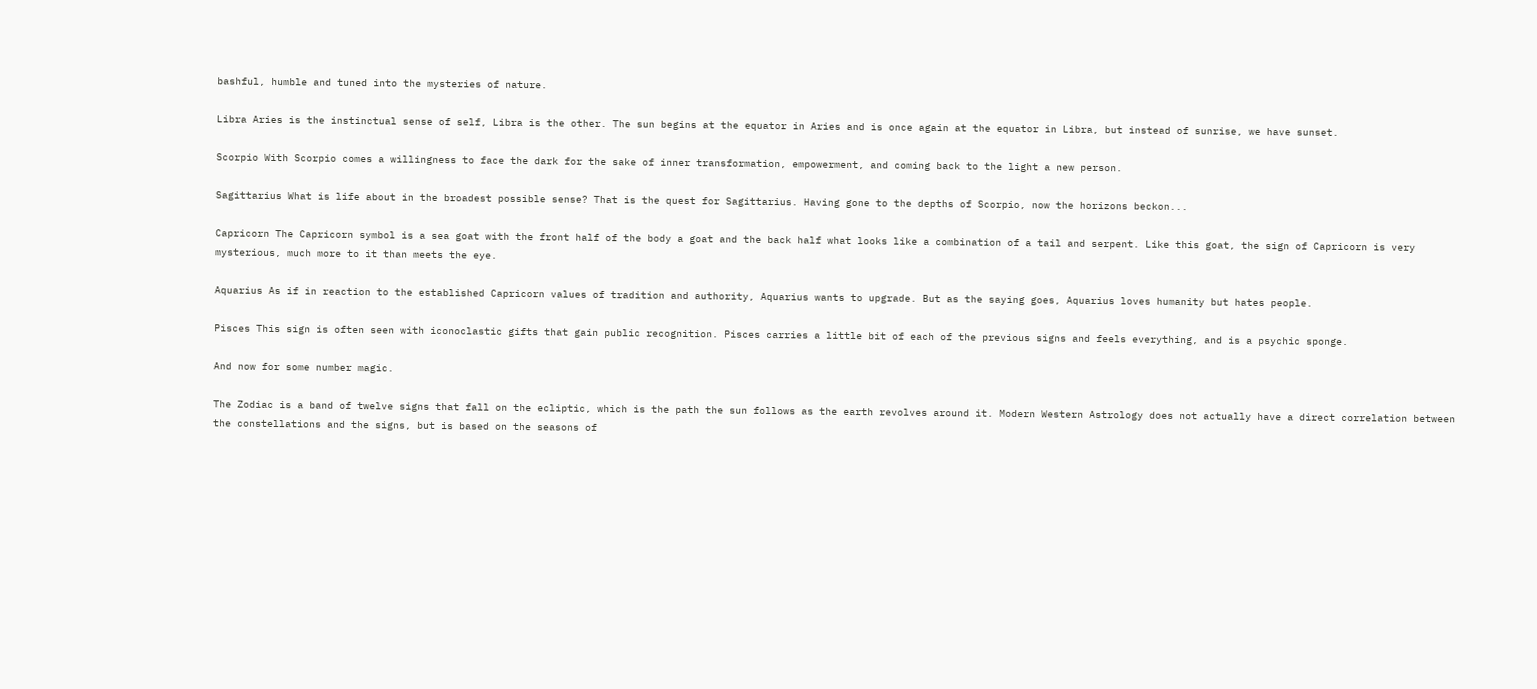bashful, humble and tuned into the mysteries of nature.

Libra Aries is the instinctual sense of self, Libra is the other. The sun begins at the equator in Aries and is once again at the equator in Libra, but instead of sunrise, we have sunset.

Scorpio With Scorpio comes a willingness to face the dark for the sake of inner transformation, empowerment, and coming back to the light a new person.

Sagittarius What is life about in the broadest possible sense? That is the quest for Sagittarius. Having gone to the depths of Scorpio, now the horizons beckon...

Capricorn The Capricorn symbol is a sea goat with the front half of the body a goat and the back half what looks like a combination of a tail and serpent. Like this goat, the sign of Capricorn is very mysterious, much more to it than meets the eye.

Aquarius As if in reaction to the established Capricorn values of tradition and authority, Aquarius wants to upgrade. But as the saying goes, Aquarius loves humanity but hates people.

Pisces This sign is often seen with iconoclastic gifts that gain public recognition. Pisces carries a little bit of each of the previous signs and feels everything, and is a psychic sponge.

And now for some number magic.

The Zodiac is a band of twelve signs that fall on the ecliptic, which is the path the sun follows as the earth revolves around it. Modern Western Astrology does not actually have a direct correlation between the constellations and the signs, but is based on the seasons of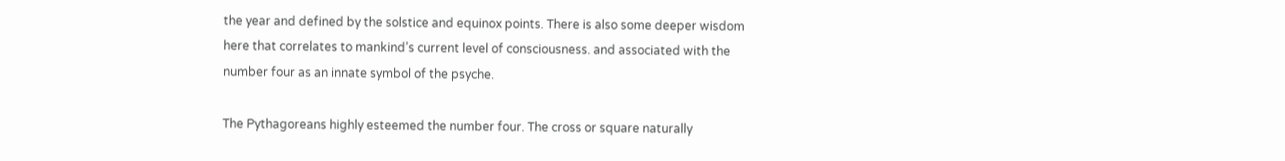the year and defined by the solstice and equinox points. There is also some deeper wisdom here that correlates to mankind’s current level of consciousness. and associated with the number four as an innate symbol of the psyche.

The Pythagoreans highly esteemed the number four. The cross or square naturally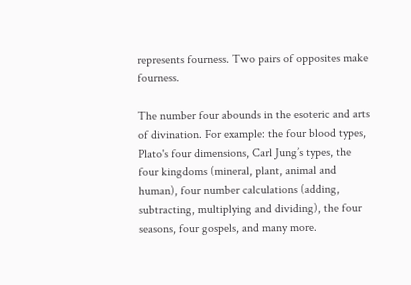represents fourness. Two pairs of opposites make fourness.

The number four abounds in the esoteric and arts of divination. For example: the four blood types, Plato's four dimensions, Carl Jung’s types, the four kingdoms (mineral, plant, animal and human), four number calculations (adding, subtracting, multiplying and dividing), the four seasons, four gospels, and many more.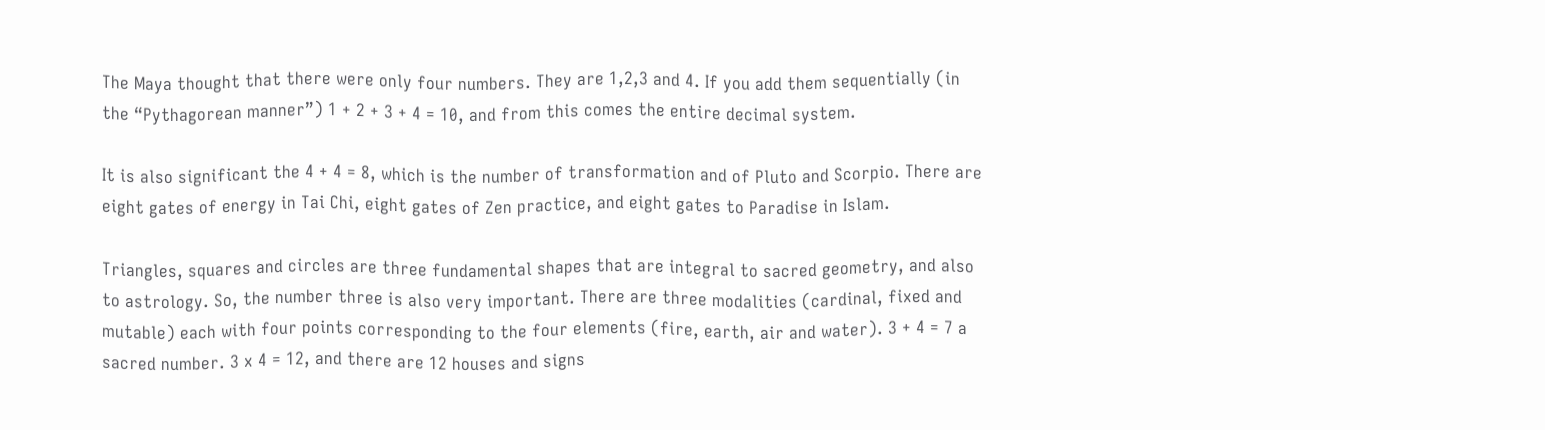The Maya thought that there were only four numbers. They are 1,2,3 and 4. If you add them sequentially (in the “Pythagorean manner”) 1 + 2 + 3 + 4 = 10, and from this comes the entire decimal system.

It is also significant the 4 + 4 = 8, which is the number of transformation and of Pluto and Scorpio. There are eight gates of energy in Tai Chi, eight gates of Zen practice, and eight gates to Paradise in Islam.

Triangles, squares and circles are three fundamental shapes that are integral to sacred geometry, and also to astrology. So, the number three is also very important. There are three modalities (cardinal, fixed and mutable) each with four points corresponding to the four elements (fire, earth, air and water). 3 + 4 = 7 a sacred number. 3 x 4 = 12, and there are 12 houses and signs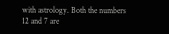with astrology. Both the numbers 12 and 7 are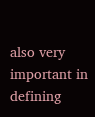also very important in defining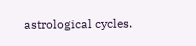astrological cycles.